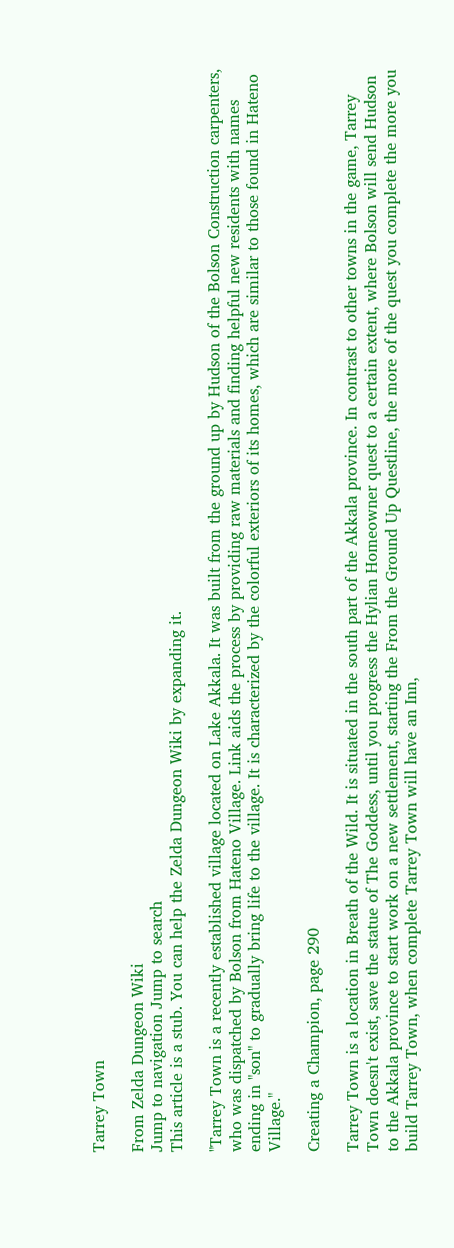Tarrey Town

From Zelda Dungeon Wiki
Jump to navigation Jump to search
This article is a stub. You can help the Zelda Dungeon Wiki by expanding it.

"Tarrey Town is a recently established village located on Lake Akkala. It was built from the ground up by Hudson of the Bolson Construction carpenters, who was dispatched by Bolson from Hateno Village. Link aids the process by providing raw materials and finding helpful new residents with names ending in "son" to gradually bring life to the village. It is characterized by the colorful exteriors of its homes, which are similar to those found in Hateno Village."

Creating a Champion, page 290

Tarrey Town is a location in Breath of the Wild. It is situated in the south part of the Akkala province. In contrast to other towns in the game, Tarrey Town doesn't exist, save the statue of The Goddess, until you progress the Hylian Homeowner quest to a certain extent, where Bolson will send Hudson to the Akkala province to start work on a new settlement, starting the From the Ground Up Questline, the more of the quest you complete the more you build Tarrey Town, when complete Tarrey Town will have an Inn,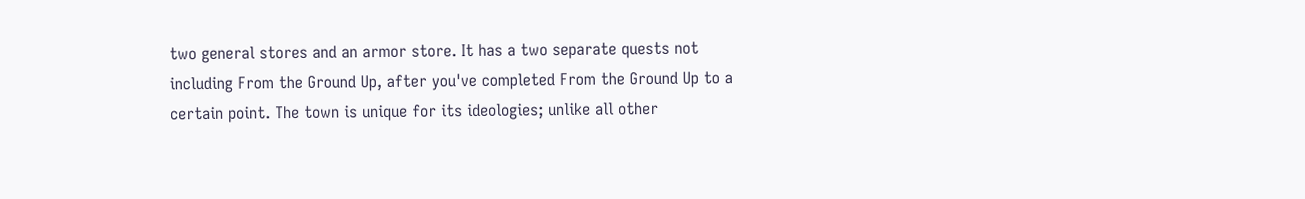two general stores and an armor store. It has a two separate quests not including From the Ground Up, after you've completed From the Ground Up to a certain point. The town is unique for its ideologies; unlike all other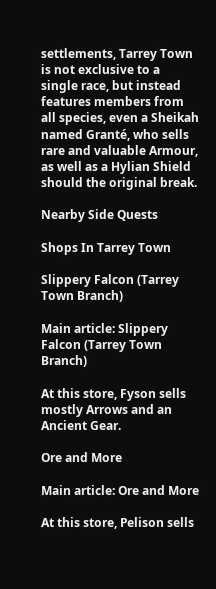settlements, Tarrey Town is not exclusive to a single race, but instead features members from all species, even a Sheikah named Granté, who sells rare and valuable Armour, as well as a Hylian Shield should the original break.

Nearby Side Quests

Shops In Tarrey Town

Slippery Falcon (Tarrey Town Branch)

Main article: Slippery Falcon (Tarrey Town Branch)

At this store, Fyson sells mostly Arrows and an Ancient Gear.

Ore and More

Main article: Ore and More

At this store, Pelison sells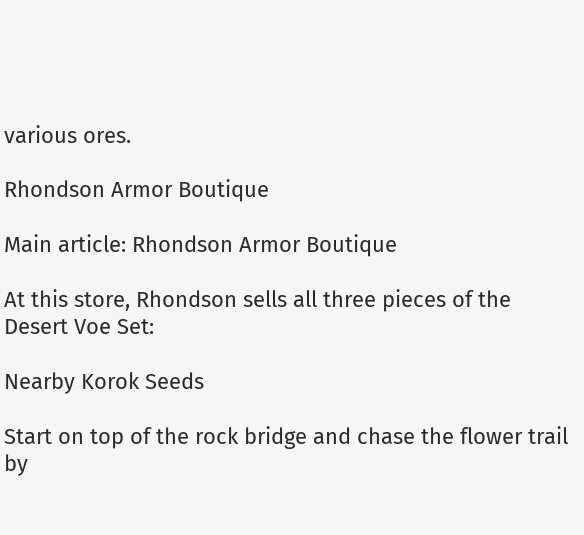various ores.

Rhondson Armor Boutique

Main article: Rhondson Armor Boutique

At this store, Rhondson sells all three pieces of the Desert Voe Set:

Nearby Korok Seeds

Start on top of the rock bridge and chase the flower trail by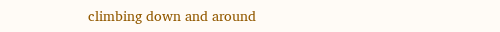climbing down and around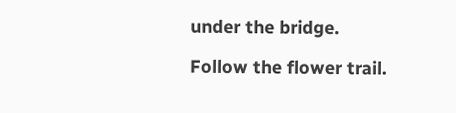under the bridge.

Follow the flower trail.